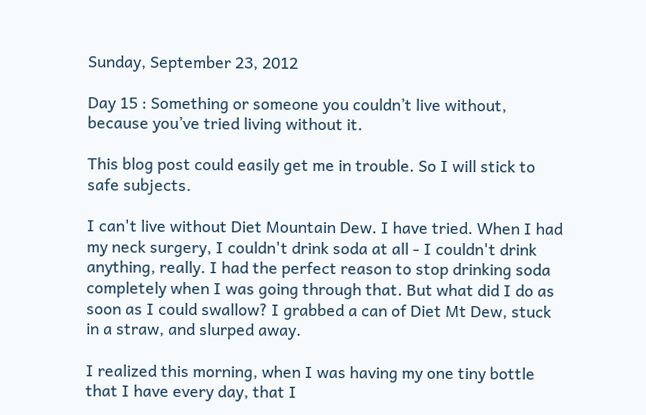Sunday, September 23, 2012

Day 15 : Something or someone you couldn’t live without, because you’ve tried living without it.

This blog post could easily get me in trouble. So I will stick to safe subjects.

I can't live without Diet Mountain Dew. I have tried. When I had my neck surgery, I couldn't drink soda at all - I couldn't drink anything, really. I had the perfect reason to stop drinking soda completely when I was going through that. But what did I do as soon as I could swallow? I grabbed a can of Diet Mt Dew, stuck in a straw, and slurped away.

I realized this morning, when I was having my one tiny bottle that I have every day, that I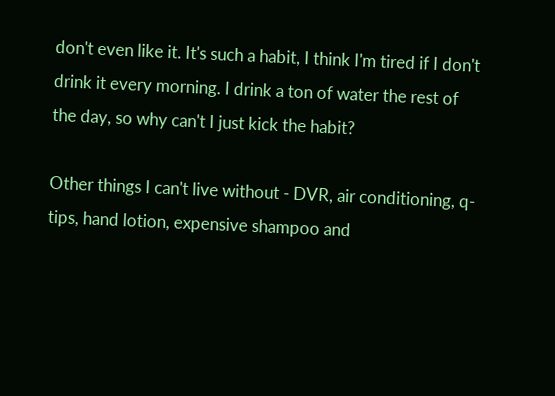don't even like it. It's such a habit, I think I'm tired if I don't drink it every morning. I drink a ton of water the rest of the day, so why can't I just kick the habit?

Other things I can't live without - DVR, air conditioning, q-tips, hand lotion, expensive shampoo and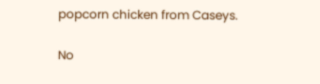popcorn chicken from Caseys.

No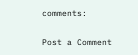comments:

Post a Comment